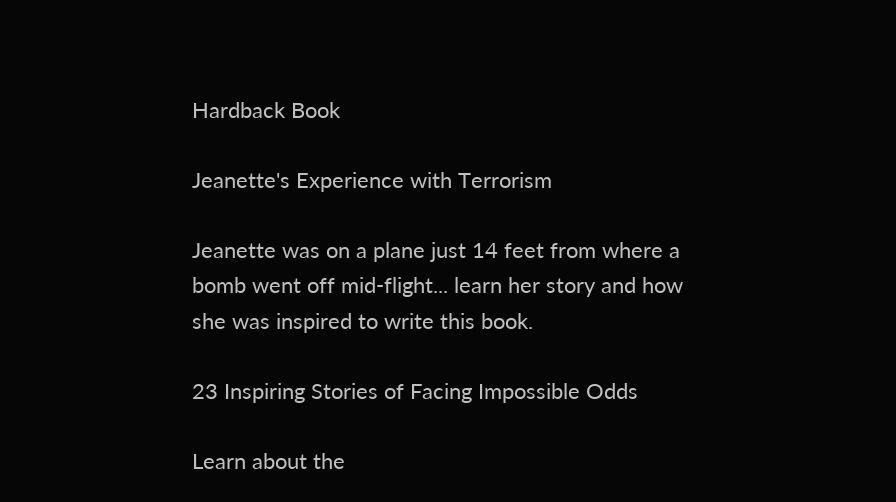Hardback Book

Jeanette's Experience with Terrorism

Jeanette was on a plane just 14 feet from where a bomb went off mid-flight... learn her story and how she was inspired to write this book.

23 Inspiring Stories of Facing Impossible Odds

Learn about the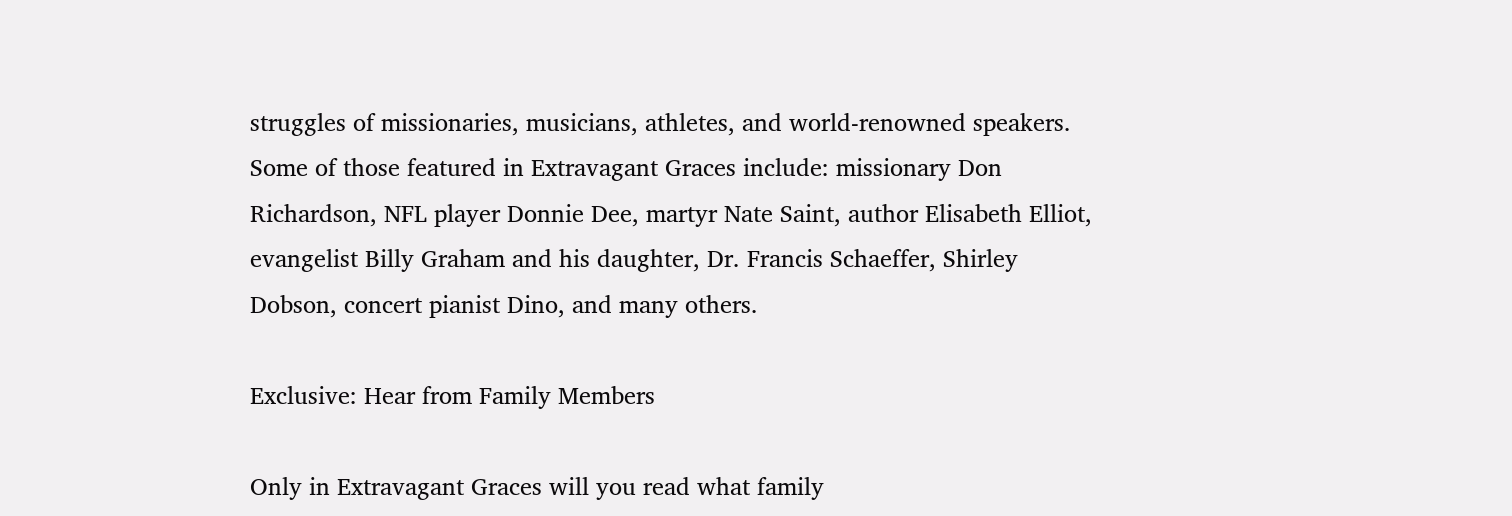struggles of missionaries, musicians, athletes, and world-renowned speakers. Some of those featured in Extravagant Graces include: missionary Don Richardson, NFL player Donnie Dee, martyr Nate Saint, author Elisabeth Elliot, evangelist Billy Graham and his daughter, Dr. Francis Schaeffer, Shirley Dobson, concert pianist Dino, and many others.

Exclusive: Hear from Family Members

Only in Extravagant Graces will you read what family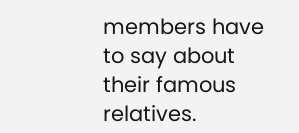members have to say about their famous relatives.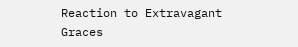Reaction to Extravagant Graces